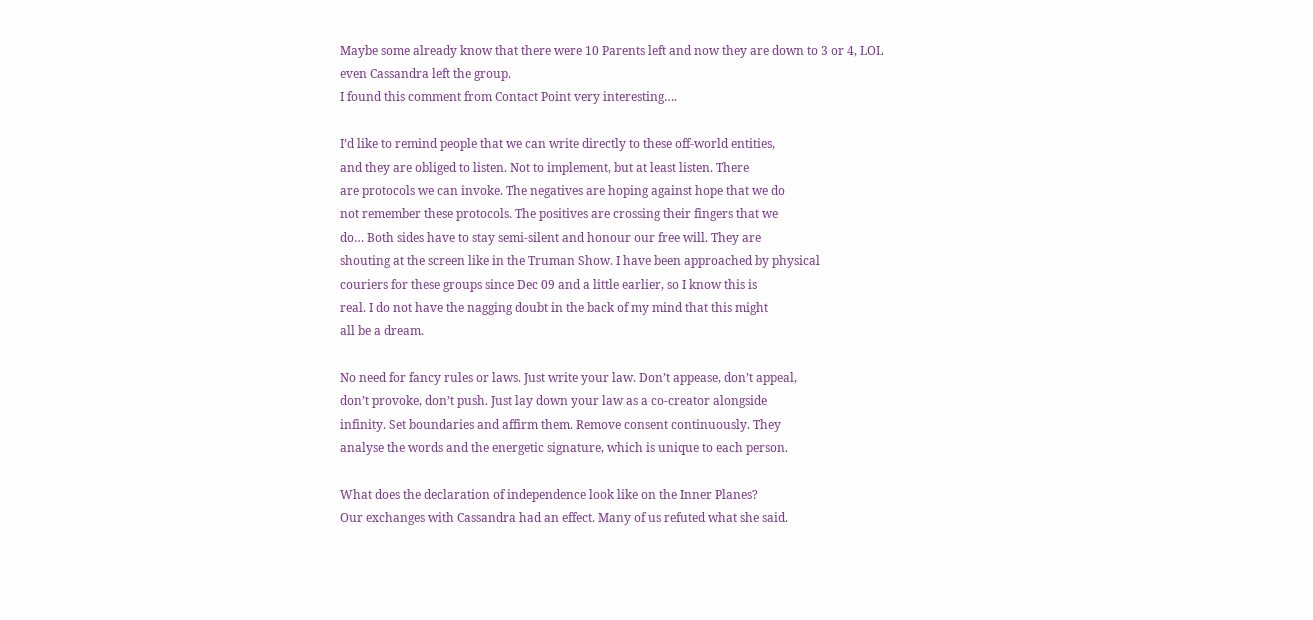Maybe some already know that there were 10 Parents left and now they are down to 3 or 4, LOL even Cassandra left the group.
I found this comment from Contact Point very interesting….

I’d like to remind people that we can write directly to these off-world entities,
and they are obliged to listen. Not to implement, but at least listen. There
are protocols we can invoke. The negatives are hoping against hope that we do
not remember these protocols. The positives are crossing their fingers that we
do… Both sides have to stay semi-silent and honour our free will. They are
shouting at the screen like in the Truman Show. I have been approached by physical
couriers for these groups since Dec 09 and a little earlier, so I know this is
real. I do not have the nagging doubt in the back of my mind that this might
all be a dream.

No need for fancy rules or laws. Just write your law. Don’t appease, don’t appeal,
don’t provoke, don’t push. Just lay down your law as a co-creator alongside
infinity. Set boundaries and affirm them. Remove consent continuously. They
analyse the words and the energetic signature, which is unique to each person.

What does the declaration of independence look like on the Inner Planes?
Our exchanges with Cassandra had an effect. Many of us refuted what she said.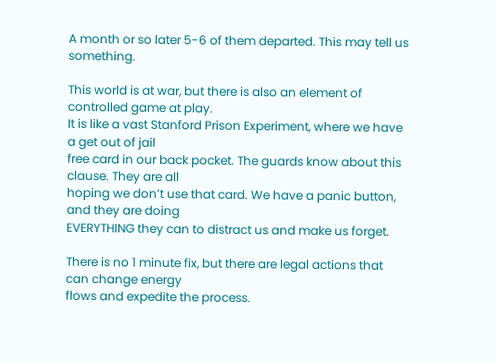A month or so later 5-6 of them departed. This may tell us something.

This world is at war, but there is also an element of controlled game at play.
It is like a vast Stanford Prison Experiment, where we have a get out of jail
free card in our back pocket. The guards know about this clause. They are all
hoping we don’t use that card. We have a panic button, and they are doing
EVERYTHING they can to distract us and make us forget.

There is no 1 minute fix, but there are legal actions that can change energy
flows and expedite the process.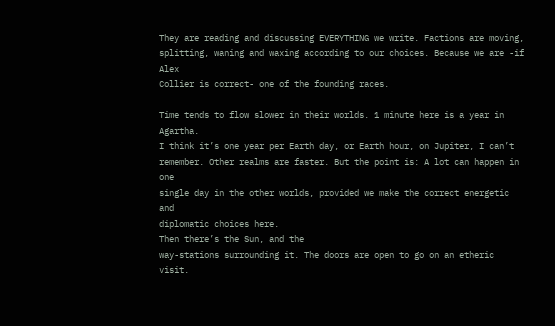They are reading and discussing EVERYTHING we write. Factions are moving,
splitting, waning and waxing according to our choices. Because we are -if Alex
Collier is correct- one of the founding races.

Time tends to flow slower in their worlds. 1 minute here is a year in Agartha.
I think it’s one year per Earth day, or Earth hour, on Jupiter, I can’t
remember. Other realms are faster. But the point is: A lot can happen in one
single day in the other worlds, provided we make the correct energetic and
diplomatic choices here.
Then there’s the Sun, and the
way-stations surrounding it. The doors are open to go on an etheric visit.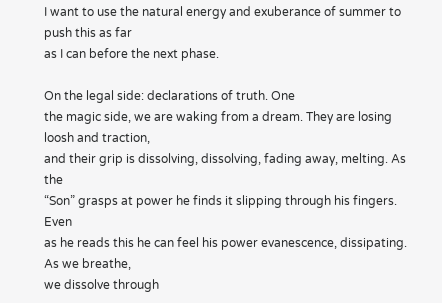I want to use the natural energy and exuberance of summer to push this as far
as I can before the next phase.

On the legal side: declarations of truth. One
the magic side, we are waking from a dream. They are losing loosh and traction,
and their grip is dissolving, dissolving, fading away, melting. As the
“Son” grasps at power he finds it slipping through his fingers. Even
as he reads this he can feel his power evanescence, dissipating. As we breathe,
we dissolve through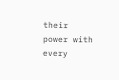their power with every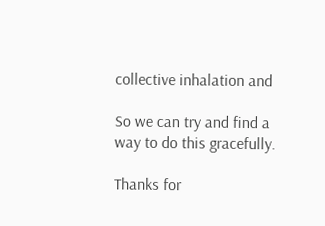collective inhalation and

So we can try and find a way to do this gracefully.

Thanks for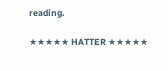reading.

★★★★★ HATTER ★★★★★